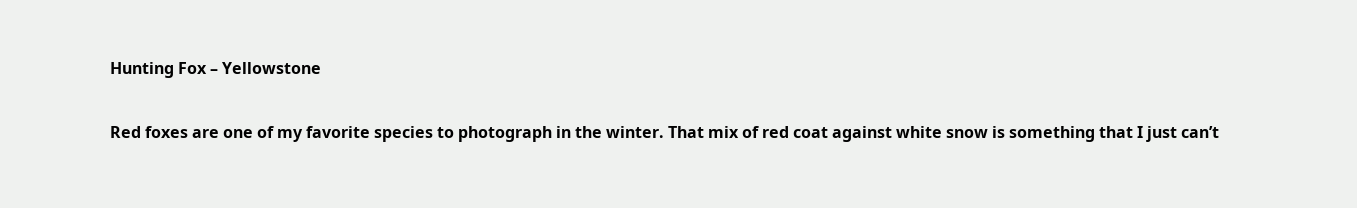Hunting Fox – Yellowstone

Red foxes are one of my favorite species to photograph in the winter. That mix of red coat against white snow is something that I just can’t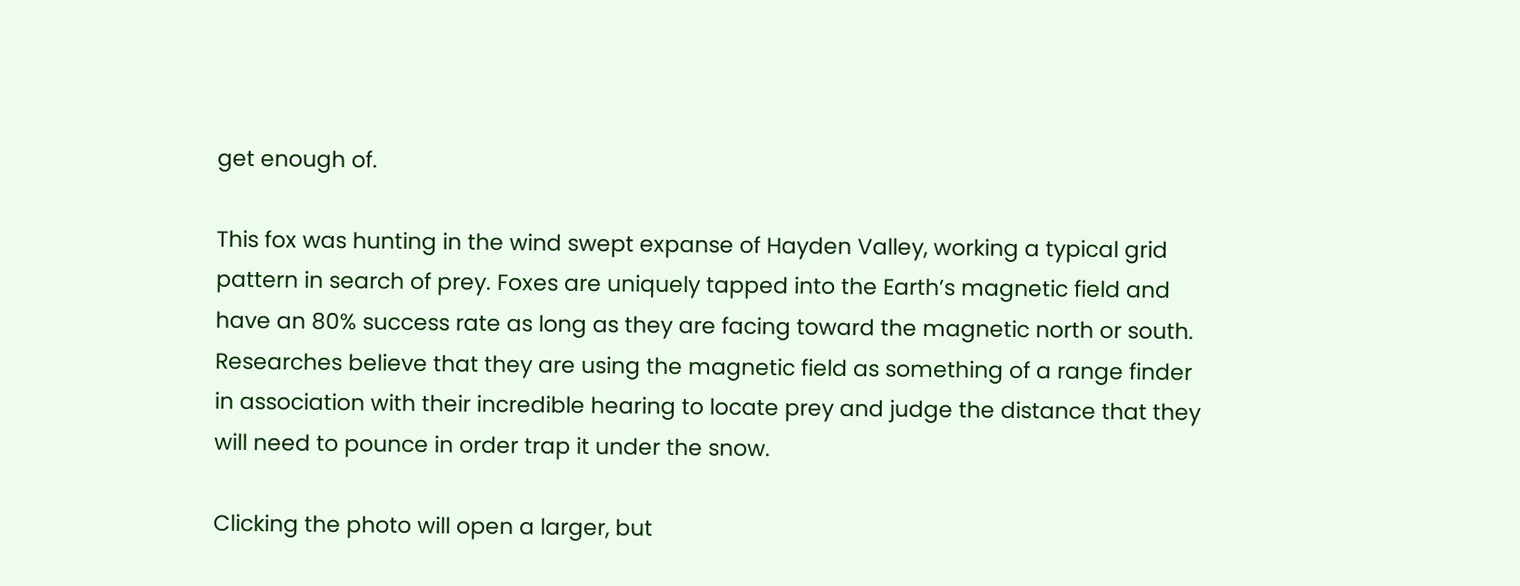get enough of.

This fox was hunting in the wind swept expanse of Hayden Valley, working a typical grid pattern in search of prey. Foxes are uniquely tapped into the Earth’s magnetic field and have an 80% success rate as long as they are facing toward the magnetic north or south. Researches believe that they are using the magnetic field as something of a range finder in association with their incredible hearing to locate prey and judge the distance that they will need to pounce in order trap it under the snow.

Clicking the photo will open a larger, but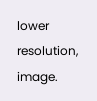lower resolution, image.